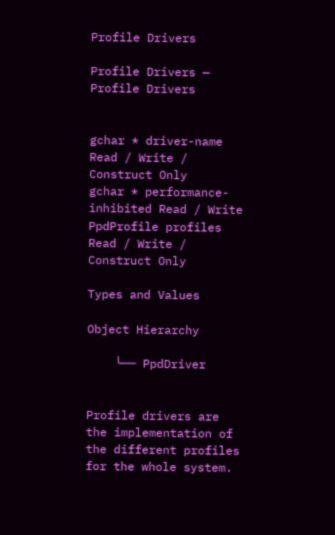Profile Drivers

Profile Drivers — Profile Drivers


gchar * driver-name Read / Write / Construct Only
gchar * performance-inhibited Read / Write
PpdProfile profiles Read / Write / Construct Only

Types and Values

Object Hierarchy

    ╰── PpdDriver


Profile drivers are the implementation of the different profiles for the whole system.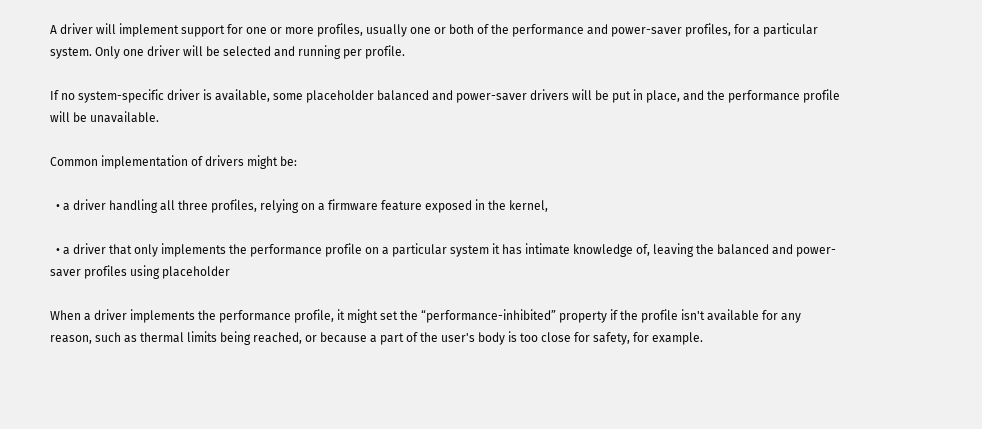A driver will implement support for one or more profiles, usually one or both of the performance and power-saver profiles, for a particular system. Only one driver will be selected and running per profile.

If no system-specific driver is available, some placeholder balanced and power-saver drivers will be put in place, and the performance profile will be unavailable.

Common implementation of drivers might be:

  • a driver handling all three profiles, relying on a firmware feature exposed in the kernel,

  • a driver that only implements the performance profile on a particular system it has intimate knowledge of, leaving the balanced and power-saver profiles using placeholder

When a driver implements the performance profile, it might set the “performance-inhibited” property if the profile isn't available for any reason, such as thermal limits being reached, or because a part of the user's body is too close for safety, for example.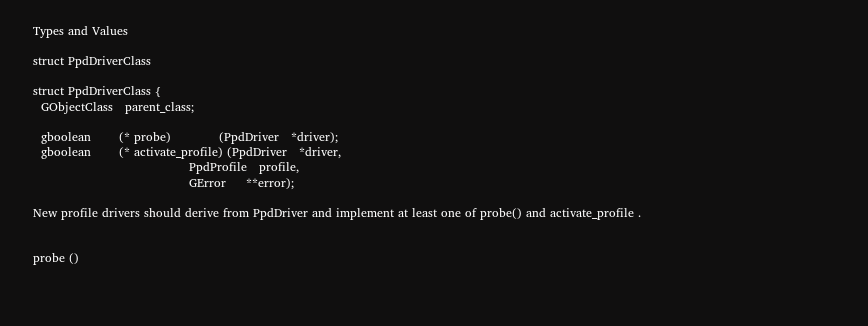Types and Values

struct PpdDriverClass

struct PpdDriverClass {
  GObjectClass   parent_class;

  gboolean       (* probe)            (PpdDriver   *driver);
  gboolean       (* activate_profile) (PpdDriver   *driver,
                                       PpdProfile   profile,
                                       GError     **error);

New profile drivers should derive from PpdDriver and implement at least one of probe() and activate_profile .


probe ()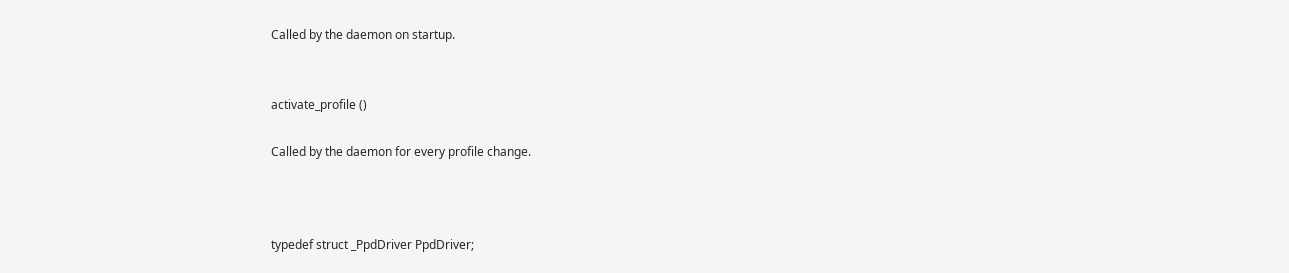Called by the daemon on startup.


activate_profile ()

Called by the daemon for every profile change.



typedef struct _PpdDriver PpdDriver;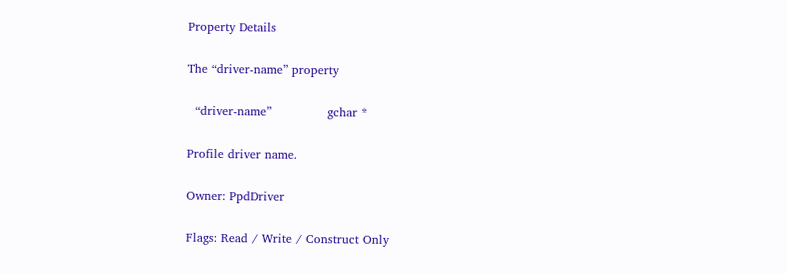Property Details

The “driver-name” property

  “driver-name”              gchar *

Profile driver name.

Owner: PpdDriver

Flags: Read / Write / Construct Only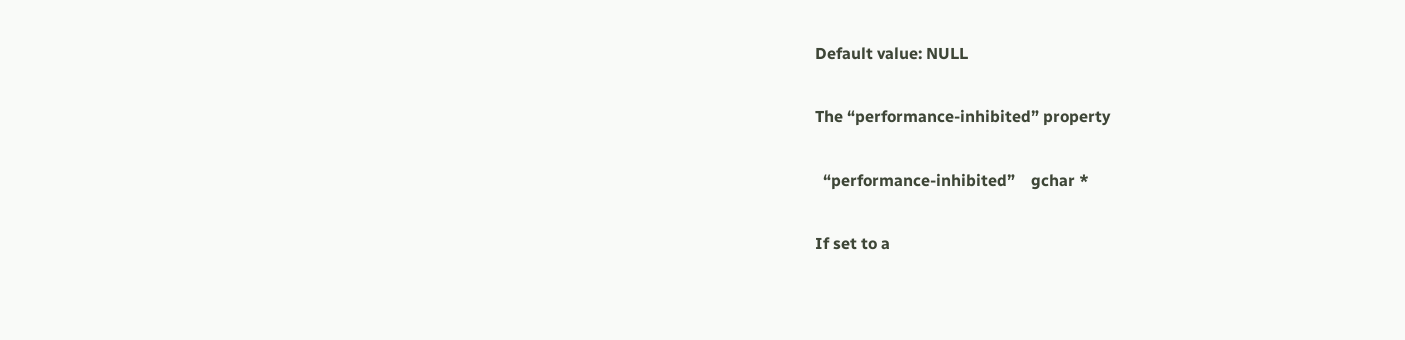Default value: NULL

The “performance-inhibited” property

  “performance-inhibited”    gchar *

If set to a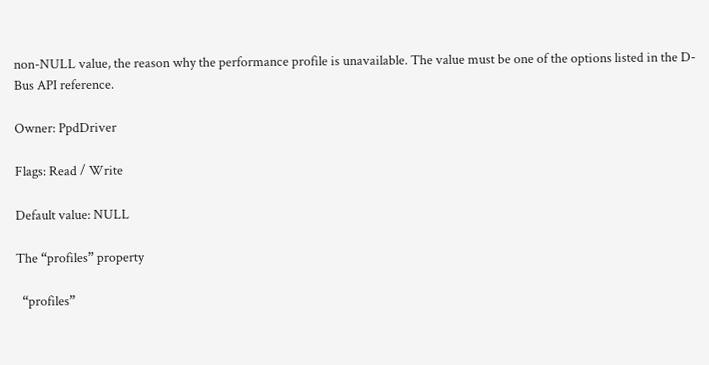non-NULL value, the reason why the performance profile is unavailable. The value must be one of the options listed in the D-Bus API reference.

Owner: PpdDriver

Flags: Read / Write

Default value: NULL

The “profiles” property

  “profiles”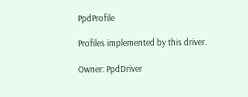PpdProfile

Profiles implemented by this driver.

Owner: PpdDriver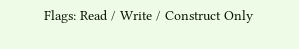Flags: Read / Write / Construct Only